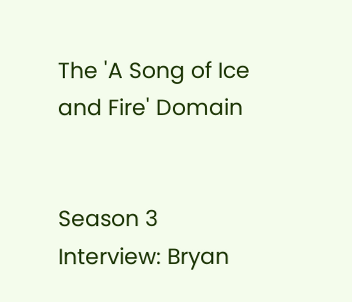The 'A Song of Ice and Fire' Domain


Season 3 Interview: Bryan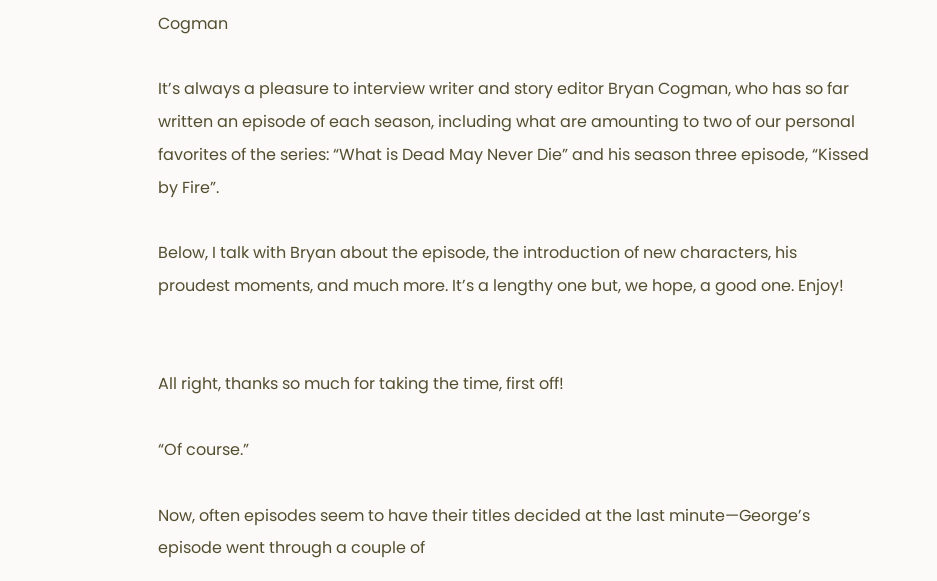Cogman

It’s always a pleasure to interview writer and story editor Bryan Cogman, who has so far written an episode of each season, including what are amounting to two of our personal favorites of the series: “What is Dead May Never Die” and his season three episode, “Kissed by Fire”.

Below, I talk with Bryan about the episode, the introduction of new characters, his proudest moments, and much more. It’s a lengthy one but, we hope, a good one. Enjoy!


All right, thanks so much for taking the time, first off!

“Of course.”

Now, often episodes seem to have their titles decided at the last minute—George’s episode went through a couple of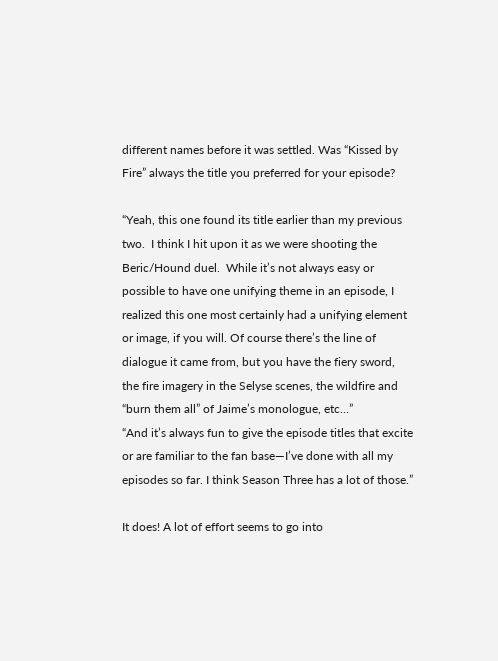different names before it was settled. Was “Kissed by Fire” always the title you preferred for your episode?

“Yeah, this one found its title earlier than my previous two.  I think I hit upon it as we were shooting the Beric/Hound duel.  While it’s not always easy or possible to have one unifying theme in an episode, I realized this one most certainly had a unifying element or image, if you will. Of course there’s the line of dialogue it came from, but you have the fiery sword, the fire imagery in the Selyse scenes, the wildfire and “burn them all” of Jaime’s monologue, etc…”
“And it’s always fun to give the episode titles that excite or are familiar to the fan base—I’ve done with all my episodes so far. I think Season Three has a lot of those.”

It does! A lot of effort seems to go into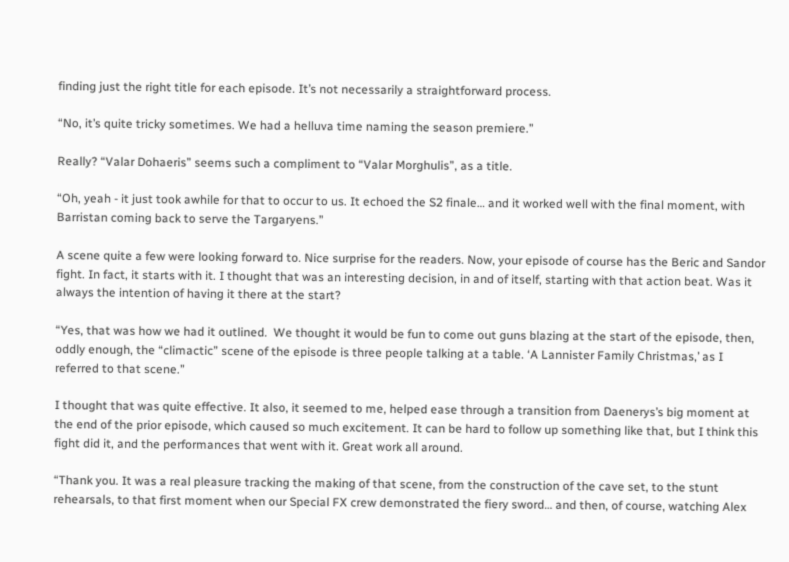finding just the right title for each episode. It’s not necessarily a straightforward process.

“No, it’s quite tricky sometimes. We had a helluva time naming the season premiere.”

Really? “Valar Dohaeris” seems such a compliment to “Valar Morghulis”, as a title.

“Oh, yeah - it just took awhile for that to occur to us. It echoed the S2 finale… and it worked well with the final moment, with Barristan coming back to serve the Targaryens.”

A scene quite a few were looking forward to. Nice surprise for the readers. Now, your episode of course has the Beric and Sandor fight. In fact, it starts with it. I thought that was an interesting decision, in and of itself, starting with that action beat. Was it always the intention of having it there at the start?

“Yes, that was how we had it outlined.  We thought it would be fun to come out guns blazing at the start of the episode, then, oddly enough, the “climactic” scene of the episode is three people talking at a table. ‘A Lannister Family Christmas,’ as I referred to that scene.”

I thought that was quite effective. It also, it seemed to me, helped ease through a transition from Daenerys’s big moment at the end of the prior episode, which caused so much excitement. It can be hard to follow up something like that, but I think this fight did it, and the performances that went with it. Great work all around.

“Thank you. It was a real pleasure tracking the making of that scene, from the construction of the cave set, to the stunt rehearsals, to that first moment when our Special FX crew demonstrated the fiery sword… and then, of course, watching Alex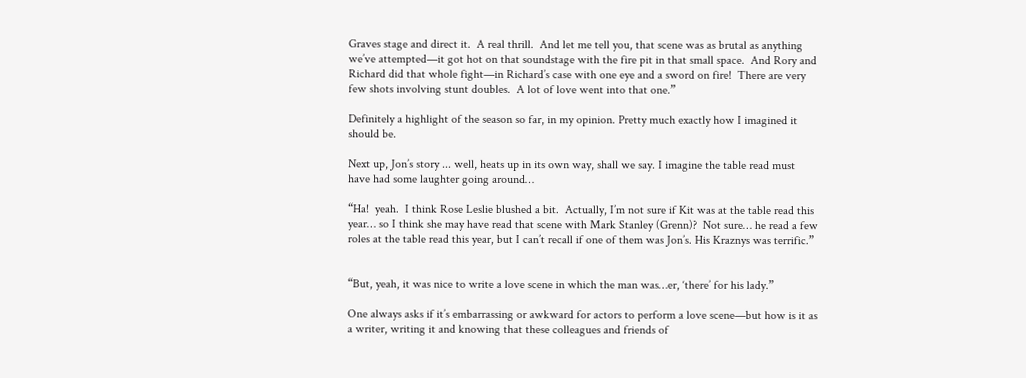Graves stage and direct it.  A real thrill.  And let me tell you, that scene was as brutal as anything we’ve attempted—it got hot on that soundstage with the fire pit in that small space.  And Rory and Richard did that whole fight—in Richard’s case with one eye and a sword on fire!  There are very few shots involving stunt doubles.  A lot of love went into that one.”

Definitely a highlight of the season so far, in my opinion. Pretty much exactly how I imagined it should be.

Next up, Jon’s story ... well, heats up in its own way, shall we say. I imagine the table read must have had some laughter going around…

“Ha!  yeah.  I think Rose Leslie blushed a bit.  Actually, I’m not sure if Kit was at the table read this year… so I think she may have read that scene with Mark Stanley (Grenn)?  Not sure… he read a few roles at the table read this year, but I can’t recall if one of them was Jon’s. His Kraznys was terrific.”


“But, yeah, it was nice to write a love scene in which the man was…er, ‘there’ for his lady.”

One always asks if it’s embarrassing or awkward for actors to perform a love scene—but how is it as a writer, writing it and knowing that these colleagues and friends of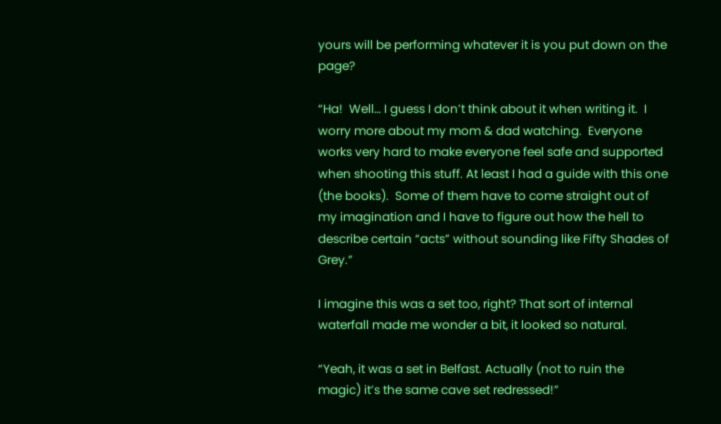yours will be performing whatever it is you put down on the page?

“Ha!  Well… I guess I don’t think about it when writing it.  I worry more about my mom & dad watching.  Everyone works very hard to make everyone feel safe and supported when shooting this stuff. At least I had a guide with this one (the books).  Some of them have to come straight out of my imagination and I have to figure out how the hell to describe certain “acts” without sounding like Fifty Shades of Grey.”

I imagine this was a set too, right? That sort of internal waterfall made me wonder a bit, it looked so natural.

“Yeah, it was a set in Belfast. Actually (not to ruin the magic) it’s the same cave set redressed!”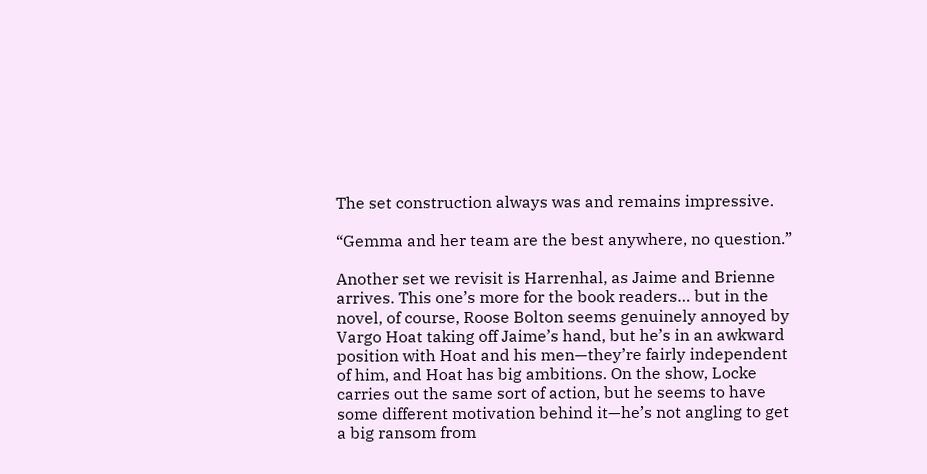The set construction always was and remains impressive.

“Gemma and her team are the best anywhere, no question.”

Another set we revisit is Harrenhal, as Jaime and Brienne arrives. This one’s more for the book readers… but in the novel, of course, Roose Bolton seems genuinely annoyed by Vargo Hoat taking off Jaime’s hand, but he’s in an awkward position with Hoat and his men—they’re fairly independent of him, and Hoat has big ambitions. On the show, Locke carries out the same sort of action, but he seems to have some different motivation behind it—he’s not angling to get a big ransom from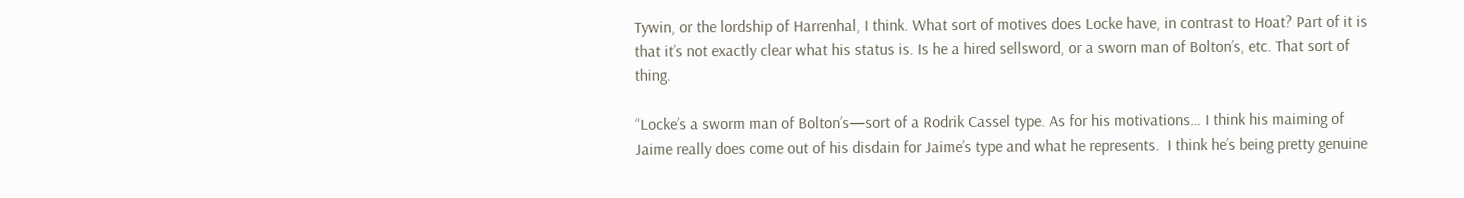Tywin, or the lordship of Harrenhal, I think. What sort of motives does Locke have, in contrast to Hoat? Part of it is that it’s not exactly clear what his status is. Is he a hired sellsword, or a sworn man of Bolton’s, etc. That sort of thing.

“Locke’s a sworm man of Bolton’s—sort of a Rodrik Cassel type. As for his motivations… I think his maiming of Jaime really does come out of his disdain for Jaime’s type and what he represents.  I think he’s being pretty genuine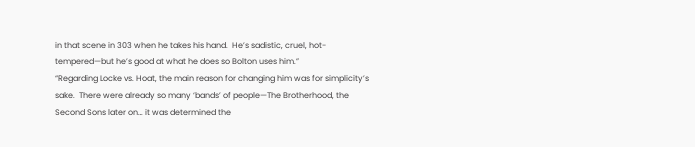in that scene in 303 when he takes his hand.  He’s sadistic, cruel, hot-tempered—but he’s good at what he does so Bolton uses him.”
“Regarding Locke vs. Hoat, the main reason for changing him was for simplicity’s sake.  There were already so many ‘bands’ of people—The Brotherhood, the Second Sons later on… it was determined the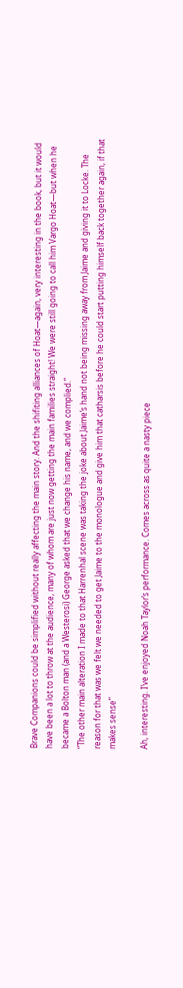Brave Companions could be simplified without really affecting the main story. And the shifiting alliances of Hoat—again, very interesting in the book, but it would have been a lot to throw at the audience, many of whom are just now getting the main families straight! We were still going to call him Vargo Hoat—but when he became a Bolton man (and a Westerosi) George asked that we change his name, and we complied.”
“The other main alteration I made to that Harrenhal scene was taking the joke about Jaime’s hand not being missing away from Jaime and giving it to Locke. The reason for that was we felt we needed to get Jaime to the monologue and give him that catharsis before he could start putting himself back together again, if that makes sense”

Ah, interesting. I’ve enjoyed Noah Taylor’s performance. Comes across as quite a nasty piece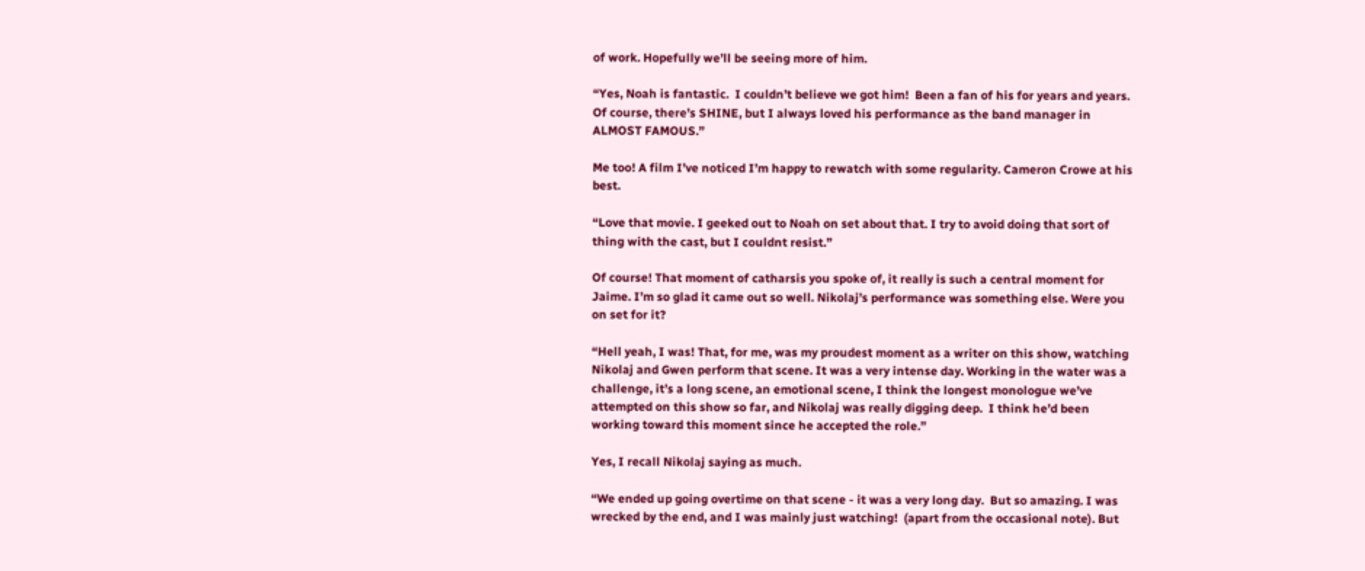of work. Hopefully we’ll be seeing more of him.

“Yes, Noah is fantastic.  I couldn’t believe we got him!  Been a fan of his for years and years.  Of course, there’s SHINE, but I always loved his performance as the band manager in ALMOST FAMOUS.”

Me too! A film I’ve noticed I’m happy to rewatch with some regularity. Cameron Crowe at his best.

“Love that movie. I geeked out to Noah on set about that. I try to avoid doing that sort of thing with the cast, but I couldnt resist.”

Of course! That moment of catharsis you spoke of, it really is such a central moment for Jaime. I’m so glad it came out so well. Nikolaj’s performance was something else. Were you on set for it?

“Hell yeah, I was! That, for me, was my proudest moment as a writer on this show, watching Nikolaj and Gwen perform that scene. It was a very intense day. Working in the water was a challenge, it’s a long scene, an emotional scene, I think the longest monologue we’ve attempted on this show so far, and Nikolaj was really digging deep.  I think he’d been working toward this moment since he accepted the role.”

Yes, I recall Nikolaj saying as much.

“We ended up going overtime on that scene - it was a very long day.  But so amazing. I was wrecked by the end, and I was mainly just watching!  (apart from the occasional note). But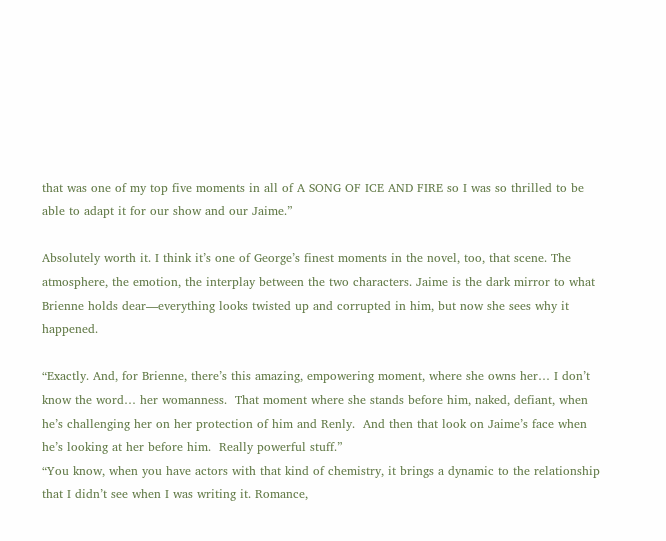that was one of my top five moments in all of A SONG OF ICE AND FIRE so I was so thrilled to be able to adapt it for our show and our Jaime.”

Absolutely worth it. I think it’s one of George’s finest moments in the novel, too, that scene. The atmosphere, the emotion, the interplay between the two characters. Jaime is the dark mirror to what Brienne holds dear—everything looks twisted up and corrupted in him, but now she sees why it happened.

“Exactly. And, for Brienne, there’s this amazing, empowering moment, where she owns her… I don’t know the word… her womanness.  That moment where she stands before him, naked, defiant, when he’s challenging her on her protection of him and Renly.  And then that look on Jaime’s face when he’s looking at her before him.  Really powerful stuff.”
“You know, when you have actors with that kind of chemistry, it brings a dynamic to the relationship that I didn’t see when I was writing it. Romance,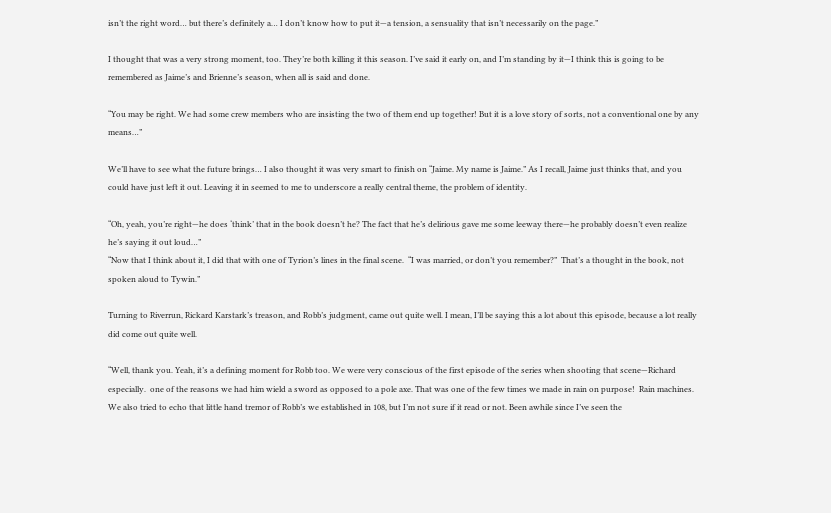isn’t the right word… but there’s definitely a… I don’t know how to put it—a tension, a sensuality that isn’t necessarily on the page.”

I thought that was a very strong moment, too. They’re both killing it this season. I’ve said it early on, and I’m standing by it—I think this is going to be remembered as Jaime’s and Brienne’s season, when all is said and done.

“You may be right. We had some crew members who are insisting the two of them end up together! But it is a love story of sorts, not a conventional one by any means…”

We’ll have to see what the future brings… I also thought it was very smart to finish on “Jaime. My name is Jaime.” As I recall, Jaime just thinks that, and you could have just left it out. Leaving it in seemed to me to underscore a really central theme, the problem of identity.

“Oh, yeah, you’re right—he does ‘think’ that in the book doesn’t he? The fact that he’s delirious gave me some leeway there—he probably doesn’t even realize he’s saying it out loud…”
“Now that I think about it, I did that with one of Tyrion’s lines in the final scene.  “I was married, or don’t you remember?”  That’s a thought in the book, not spoken aloud to Tywin.”

Turning to Riverrun, Rickard Karstark’s treason, and Robb’s judgment, came out quite well. I mean, I’ll be saying this a lot about this episode, because a lot really did come out quite well.

“Well, thank you. Yeah, it’s a defining moment for Robb too. We were very conscious of the first episode of the series when shooting that scene—Richard especially.  one of the reasons we had him wield a sword as opposed to a pole axe. That was one of the few times we made in rain on purpose!  Rain machines. We also tried to echo that little hand tremor of Robb’s we established in 108, but I’m not sure if it read or not. Been awhile since I’ve seen the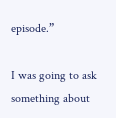episode.”

I was going to ask something about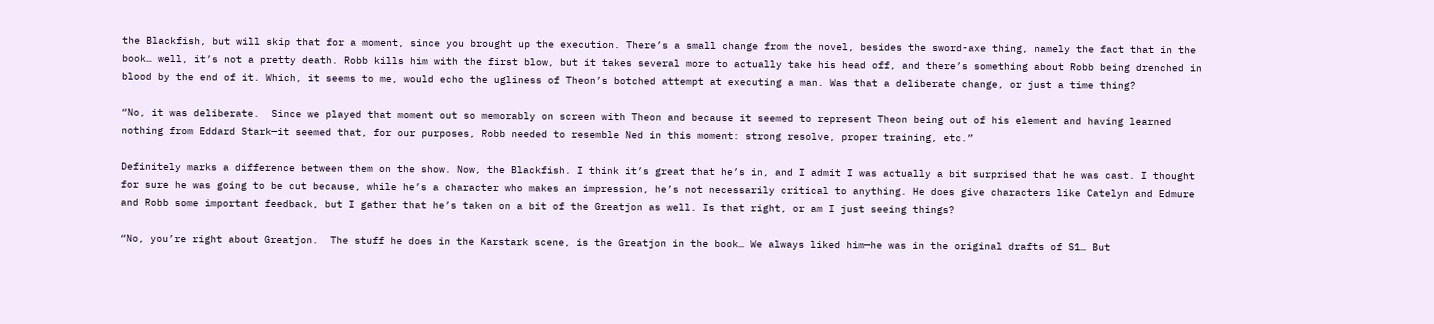the Blackfish, but will skip that for a moment, since you brought up the execution. There’s a small change from the novel, besides the sword-axe thing, namely the fact that in the book… well, it’s not a pretty death. Robb kills him with the first blow, but it takes several more to actually take his head off, and there’s something about Robb being drenched in blood by the end of it. Which, it seems to me, would echo the ugliness of Theon’s botched attempt at executing a man. Was that a deliberate change, or just a time thing?

“No, it was deliberate.  Since we played that moment out so memorably on screen with Theon and because it seemed to represent Theon being out of his element and having learned nothing from Eddard Stark—it seemed that, for our purposes, Robb needed to resemble Ned in this moment: strong resolve, proper training, etc.”

Definitely marks a difference between them on the show. Now, the Blackfish. I think it’s great that he’s in, and I admit I was actually a bit surprised that he was cast. I thought for sure he was going to be cut because, while he’s a character who makes an impression, he’s not necessarily critical to anything. He does give characters like Catelyn and Edmure and Robb some important feedback, but I gather that he’s taken on a bit of the Greatjon as well. Is that right, or am I just seeing things?

“No, you’re right about Greatjon.  The stuff he does in the Karstark scene, is the Greatjon in the book… We always liked him—he was in the original drafts of S1… But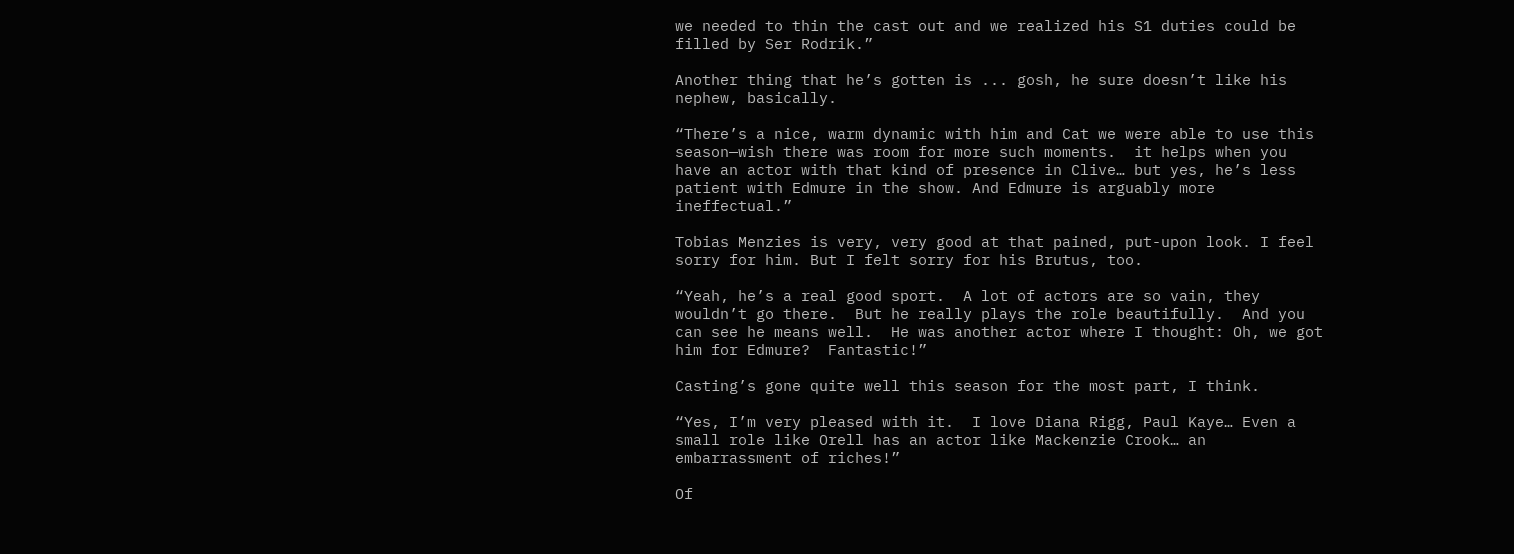we needed to thin the cast out and we realized his S1 duties could be filled by Ser Rodrik.”

Another thing that he’s gotten is ... gosh, he sure doesn’t like his nephew, basically.

“There’s a nice, warm dynamic with him and Cat we were able to use this season—wish there was room for more such moments.  it helps when you have an actor with that kind of presence in Clive… but yes, he’s less patient with Edmure in the show. And Edmure is arguably more ineffectual.”

Tobias Menzies is very, very good at that pained, put-upon look. I feel sorry for him. But I felt sorry for his Brutus, too.

“Yeah, he’s a real good sport.  A lot of actors are so vain, they wouldn’t go there.  But he really plays the role beautifully.  And you can see he means well.  He was another actor where I thought: Oh, we got him for Edmure?  Fantastic!”

Casting’s gone quite well this season for the most part, I think.

“Yes, I’m very pleased with it.  I love Diana Rigg, Paul Kaye… Even a small role like Orell has an actor like Mackenzie Crook… an embarrassment of riches!”

Of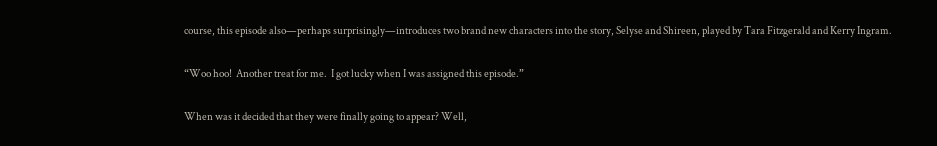course, this episode also—perhaps surprisingly—introduces two brand new characters into the story, Selyse and Shireen, played by Tara Fitzgerald and Kerry Ingram.

“Woo hoo!  Another treat for me.  I got lucky when I was assigned this episode.”

When was it decided that they were finally going to appear? Well,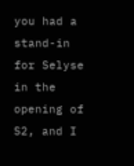you had a stand-in for Selyse in the opening of S2, and I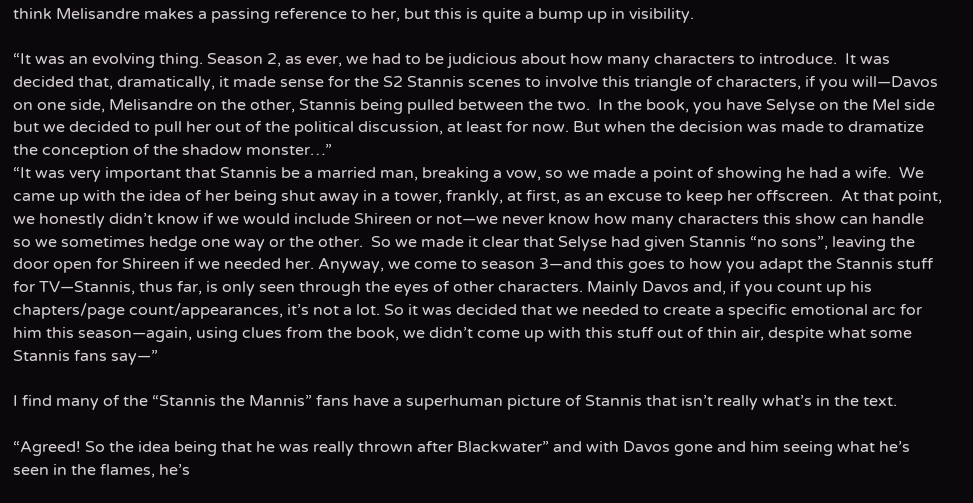think Melisandre makes a passing reference to her, but this is quite a bump up in visibility.

“It was an evolving thing. Season 2, as ever, we had to be judicious about how many characters to introduce.  It was decided that, dramatically, it made sense for the S2 Stannis scenes to involve this triangle of characters, if you will—Davos on one side, Melisandre on the other, Stannis being pulled between the two.  In the book, you have Selyse on the Mel side but we decided to pull her out of the political discussion, at least for now. But when the decision was made to dramatize the conception of the shadow monster…”
“It was very important that Stannis be a married man, breaking a vow, so we made a point of showing he had a wife.  We came up with the idea of her being shut away in a tower, frankly, at first, as an excuse to keep her offscreen.  At that point, we honestly didn’t know if we would include Shireen or not—we never know how many characters this show can handle so we sometimes hedge one way or the other.  So we made it clear that Selyse had given Stannis “no sons”, leaving the door open for Shireen if we needed her. Anyway, we come to season 3—and this goes to how you adapt the Stannis stuff for TV—Stannis, thus far, is only seen through the eyes of other characters. Mainly Davos and, if you count up his chapters/page count/appearances, it’s not a lot. So it was decided that we needed to create a specific emotional arc for him this season—again, using clues from the book, we didn’t come up with this stuff out of thin air, despite what some Stannis fans say—”

I find many of the “Stannis the Mannis” fans have a superhuman picture of Stannis that isn’t really what’s in the text.

“Agreed! So the idea being that he was really thrown after Blackwater” and with Davos gone and him seeing what he’s seen in the flames, he’s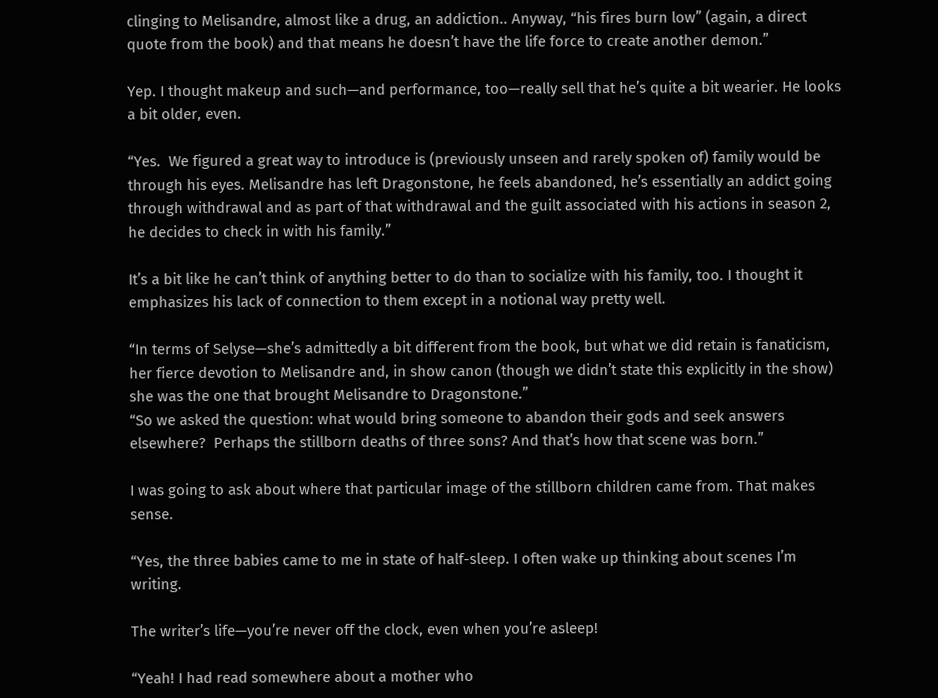clinging to Melisandre, almost like a drug, an addiction.. Anyway, “his fires burn low” (again, a direct quote from the book) and that means he doesn’t have the life force to create another demon.”

Yep. I thought makeup and such—and performance, too—really sell that he’s quite a bit wearier. He looks a bit older, even.

“Yes.  We figured a great way to introduce is (previously unseen and rarely spoken of) family would be through his eyes. Melisandre has left Dragonstone, he feels abandoned, he’s essentially an addict going through withdrawal and as part of that withdrawal and the guilt associated with his actions in season 2, he decides to check in with his family.”

It’s a bit like he can’t think of anything better to do than to socialize with his family, too. I thought it emphasizes his lack of connection to them except in a notional way pretty well.

“In terms of Selyse—she’s admittedly a bit different from the book, but what we did retain is fanaticism, her fierce devotion to Melisandre and, in show canon (though we didn’t state this explicitly in the show) she was the one that brought Melisandre to Dragonstone.”
“So we asked the question: what would bring someone to abandon their gods and seek answers elsewhere?  Perhaps the stillborn deaths of three sons? And that’s how that scene was born.”

I was going to ask about where that particular image of the stillborn children came from. That makes sense.

“Yes, the three babies came to me in state of half-sleep. I often wake up thinking about scenes I’m writing.

The writer’s life—you’re never off the clock, even when you’re asleep!

“Yeah! I had read somewhere about a mother who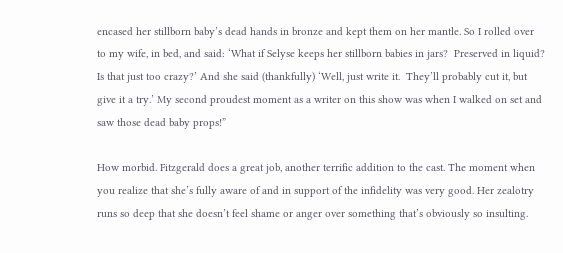encased her stillborn baby’s dead hands in bronze and kept them on her mantle. So I rolled over to my wife, in bed, and said: ‘What if Selyse keeps her stillborn babies in jars?  Preserved in liquid?  Is that just too crazy?’ And she said (thankfully) ‘Well, just write it.  They’ll probably cut it, but give it a try.’ My second proudest moment as a writer on this show was when I walked on set and saw those dead baby props!”

How morbid. Fitzgerald does a great job, another terrific addition to the cast. The moment when you realize that she’s fully aware of and in support of the infidelity was very good. Her zealotry runs so deep that she doesn’t feel shame or anger over something that’s obviously so insulting.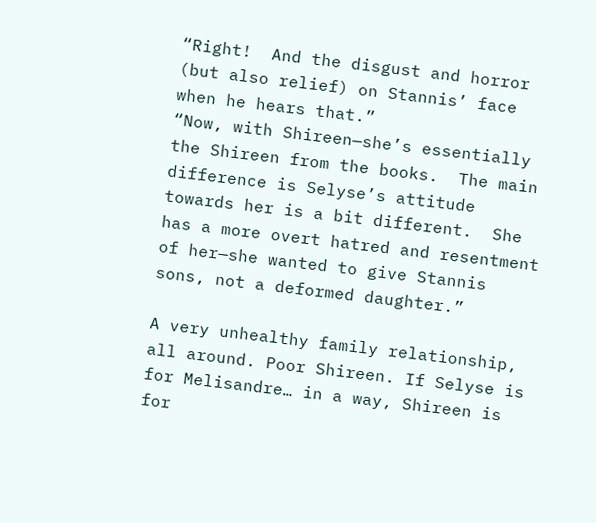“Right!  And the disgust and horror (but also relief) on Stannis’ face when he hears that.”
“Now, with Shireen—she’s essentially the Shireen from the books.  The main difference is Selyse’s attitude towards her is a bit different.  She has a more overt hatred and resentment of her—she wanted to give Stannis sons, not a deformed daughter.”

A very unhealthy family relationship, all around. Poor Shireen. If Selyse is for Melisandre… in a way, Shireen is for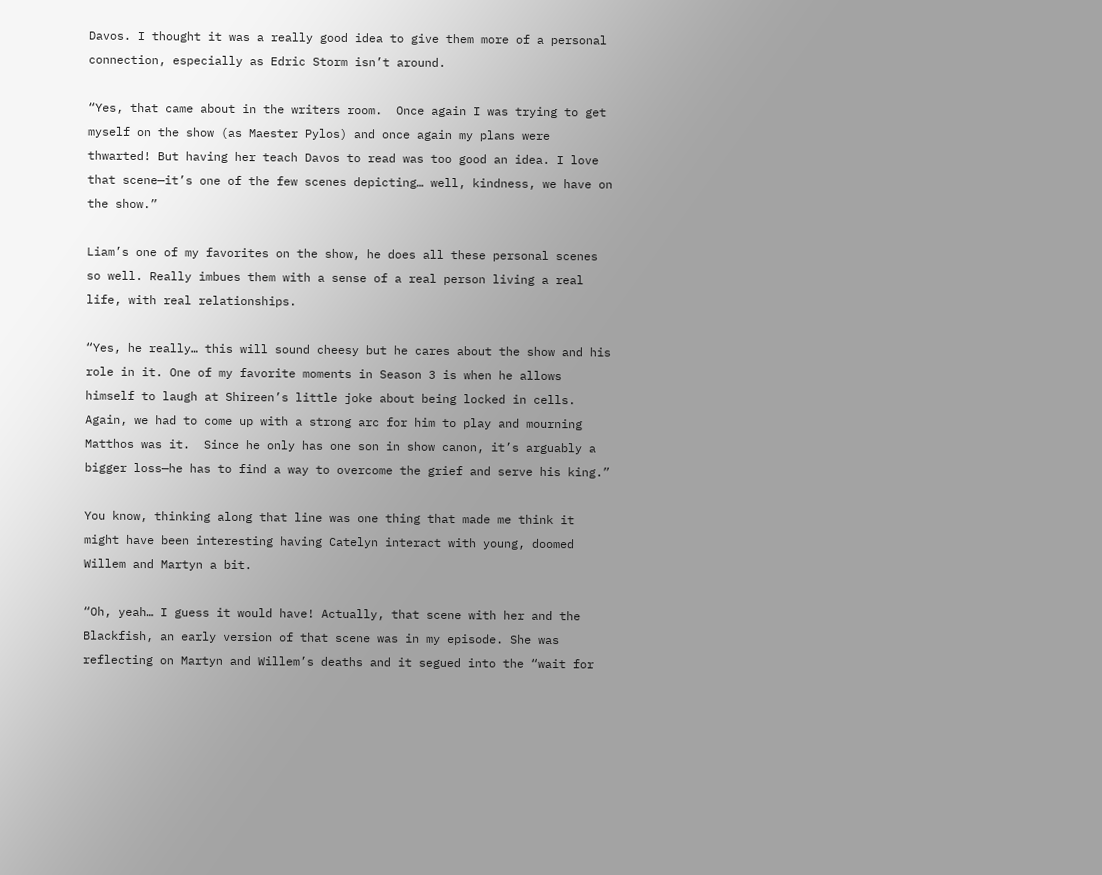Davos. I thought it was a really good idea to give them more of a personal connection, especially as Edric Storm isn’t around.

“Yes, that came about in the writers room.  Once again I was trying to get myself on the show (as Maester Pylos) and once again my plans were thwarted! But having her teach Davos to read was too good an idea. I love that scene—it’s one of the few scenes depicting… well, kindness, we have on the show.”

Liam’s one of my favorites on the show, he does all these personal scenes so well. Really imbues them with a sense of a real person living a real life, with real relationships.

“Yes, he really… this will sound cheesy but he cares about the show and his role in it. One of my favorite moments in Season 3 is when he allows himself to laugh at Shireen’s little joke about being locked in cells. Again, we had to come up with a strong arc for him to play and mourning Matthos was it.  Since he only has one son in show canon, it’s arguably a bigger loss—he has to find a way to overcome the grief and serve his king.”

You know, thinking along that line was one thing that made me think it might have been interesting having Catelyn interact with young, doomed Willem and Martyn a bit.

“Oh, yeah… I guess it would have! Actually, that scene with her and the Blackfish, an early version of that scene was in my episode. She was reflecting on Martyn and Willem’s deaths and it segued into the “wait for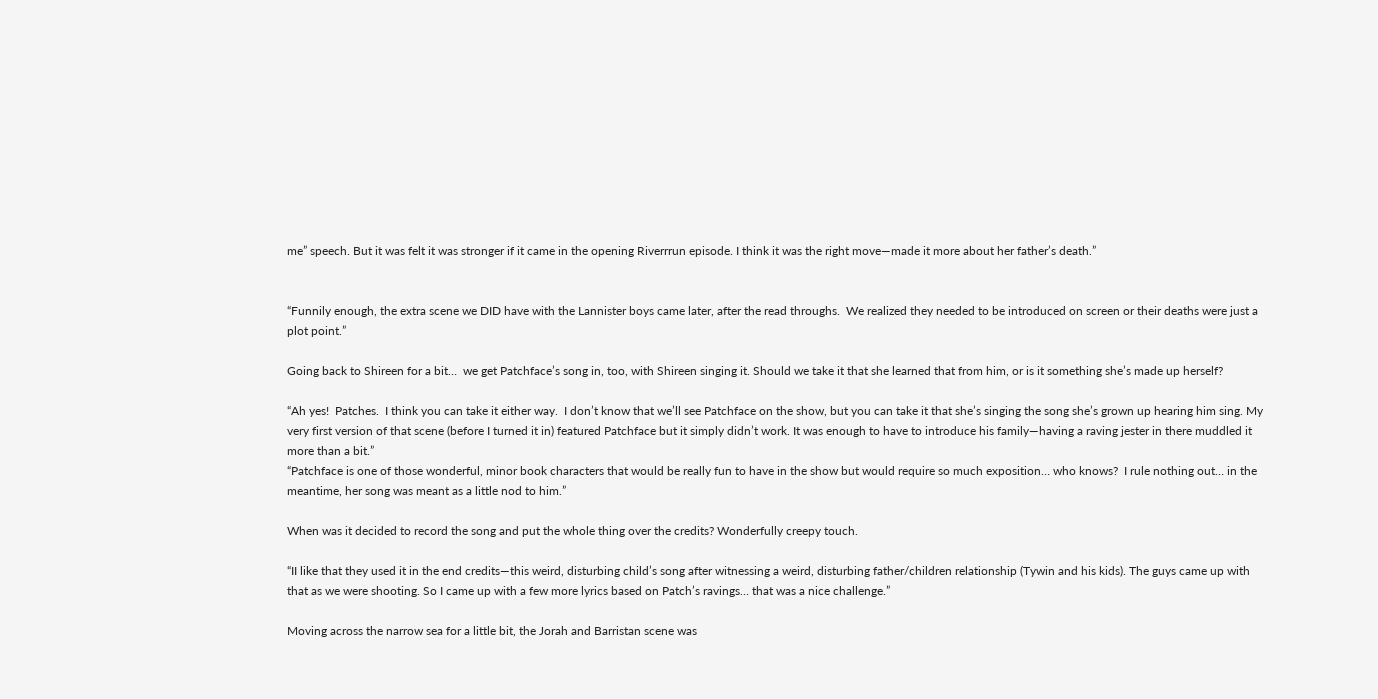me” speech. But it was felt it was stronger if it came in the opening Riverrrun episode. I think it was the right move—made it more about her father’s death.”


“Funnily enough, the extra scene we DID have with the Lannister boys came later, after the read throughs.  We realized they needed to be introduced on screen or their deaths were just a plot point.”

Going back to Shireen for a bit…  we get Patchface’s song in, too, with Shireen singing it. Should we take it that she learned that from him, or is it something she’s made up herself?

“Ah yes!  Patches.  I think you can take it either way.  I don’t know that we’ll see Patchface on the show, but you can take it that she’s singing the song she’s grown up hearing him sing. My very first version of that scene (before I turned it in) featured Patchface but it simply didn’t work. It was enough to have to introduce his family—having a raving jester in there muddled it more than a bit.”
“Patchface is one of those wonderful, minor book characters that would be really fun to have in the show but would require so much exposition… who knows?  I rule nothing out… in the meantime, her song was meant as a little nod to him.”

When was it decided to record the song and put the whole thing over the credits? Wonderfully creepy touch.

“II like that they used it in the end credits—this weird, disturbing child’s song after witnessing a weird, disturbing father/children relationship (Tywin and his kids). The guys came up with that as we were shooting. So I came up with a few more lyrics based on Patch’s ravings… that was a nice challenge.”

Moving across the narrow sea for a little bit, the Jorah and Barristan scene was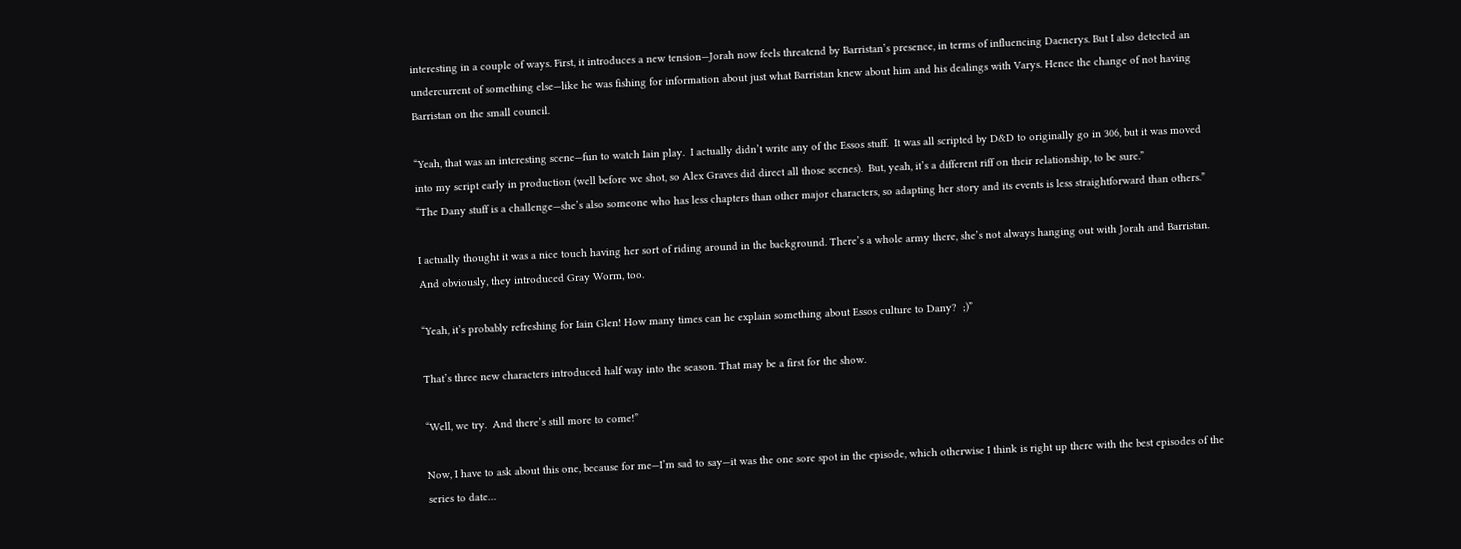interesting in a couple of ways. First, it introduces a new tension—Jorah now feels threatend by Barristan’s presence, in terms of influencing Daenerys. But I also detected an undercurrent of something else—like he was fishing for information about just what Barristan knew about him and his dealings with Varys. Hence the change of not having Barristan on the small council.

“Yeah, that was an interesting scene—fun to watch Iain play.  I actually didn’t write any of the Essos stuff.  It was all scripted by D&D to originally go in 306, but it was moved into my script early in production (well before we shot, so Alex Graves did direct all those scenes).  But, yeah, it’s a different riff on their relationship, to be sure.”
“The Dany stuff is a challenge—she’s also someone who has less chapters than other major characters, so adapting her story and its events is less straightforward than others.”

I actually thought it was a nice touch having her sort of riding around in the background. There’s a whole army there, she’s not always hanging out with Jorah and Barristan. And obviously, they introduced Gray Worm, too.

“Yeah, it’s probably refreshing for Iain Glen! How many times can he explain something about Essos culture to Dany?  ;)”

That’s three new characters introduced half way into the season. That may be a first for the show.

“Well, we try.  And there’s still more to come!”

Now, I have to ask about this one, because for me—I’m sad to say—it was the one sore spot in the episode, which otherwise I think is right up there with the best episodes of the series to date…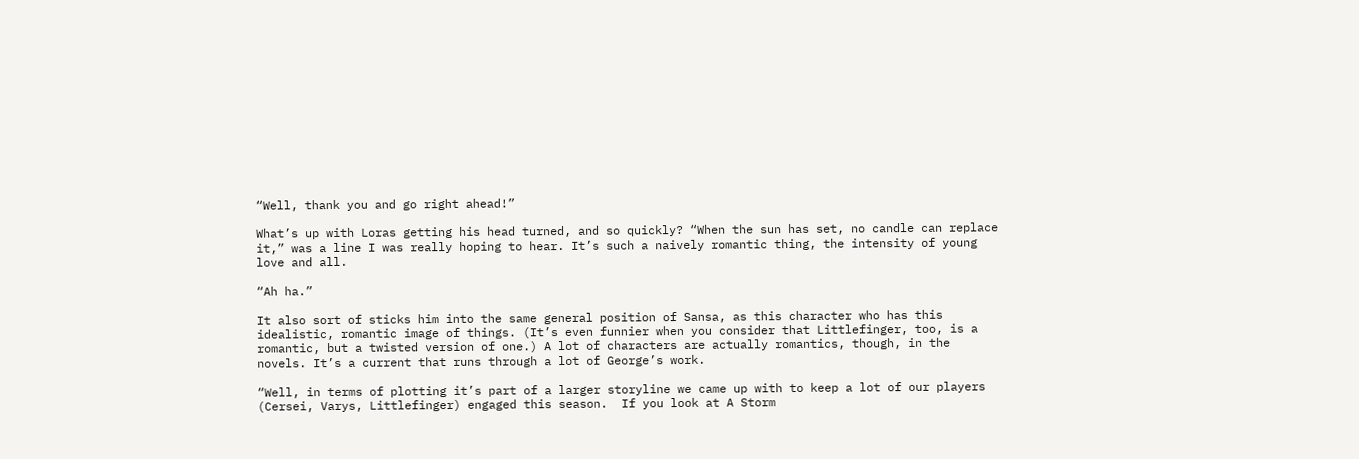“Well, thank you and go right ahead!”

What’s up with Loras getting his head turned, and so quickly? “When the sun has set, no candle can replace it,” was a line I was really hoping to hear. It’s such a naively romantic thing, the intensity of young love and all.

“Ah ha.”

It also sort of sticks him into the same general position of Sansa, as this character who has this idealistic, romantic image of things. (It’s even funnier when you consider that Littlefinger, too, is a romantic, but a twisted version of one.) A lot of characters are actually romantics, though, in the novels. It’s a current that runs through a lot of George’s work.

“Well, in terms of plotting it’s part of a larger storyline we came up with to keep a lot of our players (Cersei, Varys, Littlefinger) engaged this season.  If you look at A Storm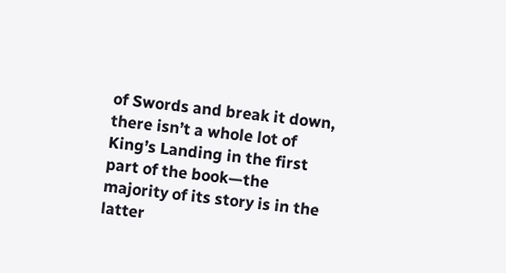of Swords and break it down, there isn’t a whole lot of King’s Landing in the first part of the book—the majority of its story is in the latter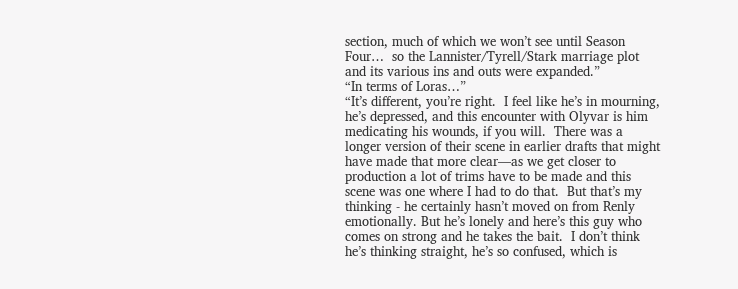section, much of which we won’t see until Season Four…  so the Lannister/Tyrell/Stark marriage plot and its various ins and outs were expanded.”
“In terms of Loras…”
“It’s different, you’re right.  I feel like he’s in mourning, he’s depressed, and this encounter with Olyvar is him medicating his wounds, if you will.  There was a longer version of their scene in earlier drafts that might have made that more clear—as we get closer to production a lot of trims have to be made and this scene was one where I had to do that.  But that’s my thinking - he certainly hasn’t moved on from Renly emotionally. But he’s lonely and here’s this guy who comes on strong and he takes the bait.  I don’t think he’s thinking straight, he’s so confused, which is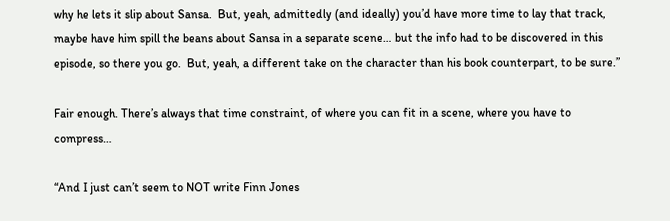why he lets it slip about Sansa.  But, yeah, admittedly (and ideally) you’d have more time to lay that track, maybe have him spill the beans about Sansa in a separate scene… but the info had to be discovered in this episode, so there you go.  But, yeah, a different take on the character than his book counterpart, to be sure.”

Fair enough. There’s always that time constraint, of where you can fit in a scene, where you have to compress…

“And I just can’t seem to NOT write Finn Jones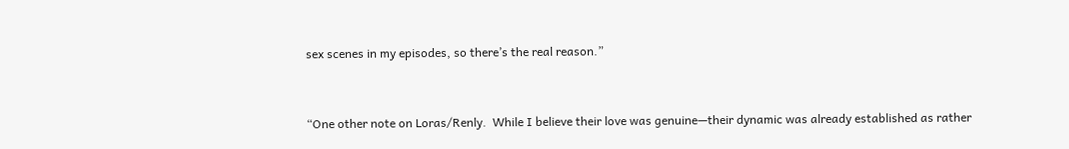sex scenes in my episodes, so there’s the real reason.”


“One other note on Loras/Renly.  While I believe their love was genuine—their dynamic was already established as rather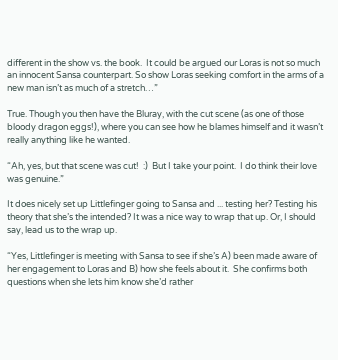different in the show vs. the book.  It could be argued our Loras is not so much an innocent Sansa counterpart. So show Loras seeking comfort in the arms of a new man isn’t as much of a stretch…”

True. Though you then have the Bluray, with the cut scene (as one of those bloody dragon eggs!), where you can see how he blames himself and it wasn’t really anything like he wanted.

“Ah, yes, but that scene was cut!  :)  But I take your point.  I do think their love was genuine.”

It does nicely set up Littlefinger going to Sansa and ... testing her? Testing his theory that she’s the intended? It was a nice way to wrap that up. Or, I should say, lead us to the wrap up.

“Yes, Littlefinger is meeting with Sansa to see if she’s A) been made aware of her engagement to Loras and B) how she feels about it.  She confirms both questions when she lets him know she’d rather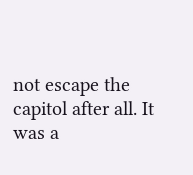not escape the capitol after all. It was a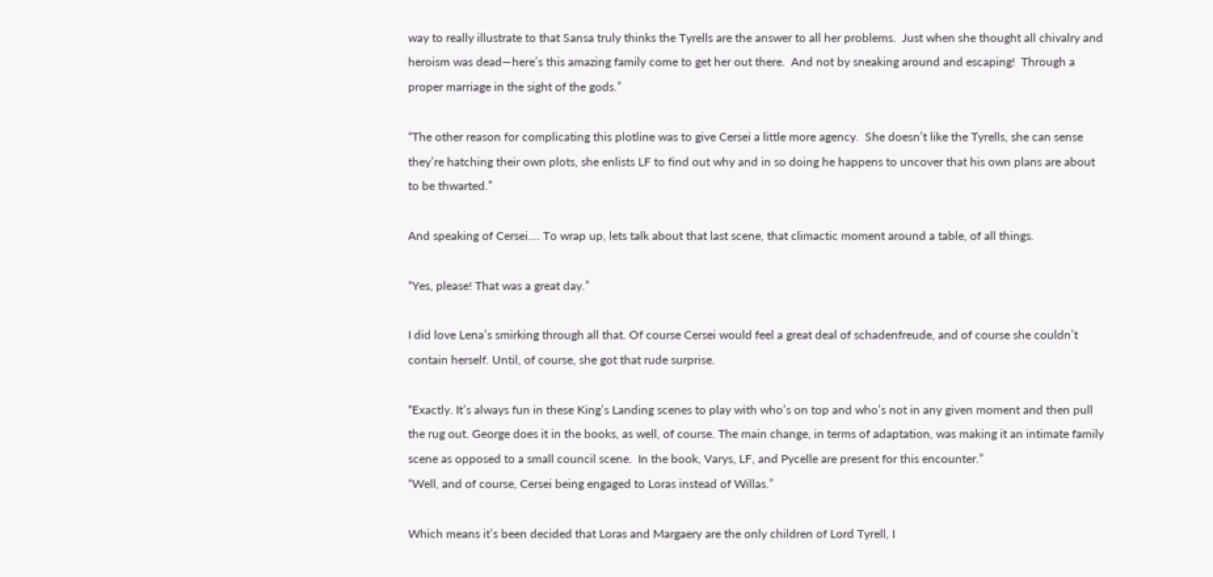way to really illustrate to that Sansa truly thinks the Tyrells are the answer to all her problems.  Just when she thought all chivalry and heroism was dead—here’s this amazing family come to get her out there.  And not by sneaking around and escaping!  Through a proper marriage in the sight of the gods.”

“The other reason for complicating this plotline was to give Cersei a little more agency.  She doesn’t like the Tyrells, she can sense they’re hatching their own plots, she enlists LF to find out why and in so doing he happens to uncover that his own plans are about to be thwarted.”

And speaking of Cersei…. To wrap up, lets talk about that last scene, that climactic moment around a table, of all things.

“Yes, please! That was a great day.”

I did love Lena’s smirking through all that. Of course Cersei would feel a great deal of schadenfreude, and of course she couldn’t contain herself. Until, of course, she got that rude surprise.

“Exactly. It’s always fun in these King’s Landing scenes to play with who’s on top and who’s not in any given moment and then pull the rug out. George does it in the books, as well, of course. The main change, in terms of adaptation, was making it an intimate family scene as opposed to a small council scene.  In the book, Varys, LF, and Pycelle are present for this encounter.”
“Well, and of course, Cersei being engaged to Loras instead of Willas.”

Which means it’s been decided that Loras and Margaery are the only children of Lord Tyrell, I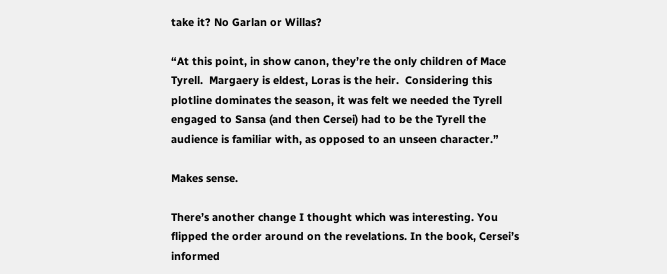take it? No Garlan or Willas?

“At this point, in show canon, they’re the only children of Mace Tyrell.  Margaery is eldest, Loras is the heir.  Considering this plotline dominates the season, it was felt we needed the Tyrell engaged to Sansa (and then Cersei) had to be the Tyrell the audience is familiar with, as opposed to an unseen character.”

Makes sense.

There’s another change I thought which was interesting. You flipped the order around on the revelations. In the book, Cersei’s informed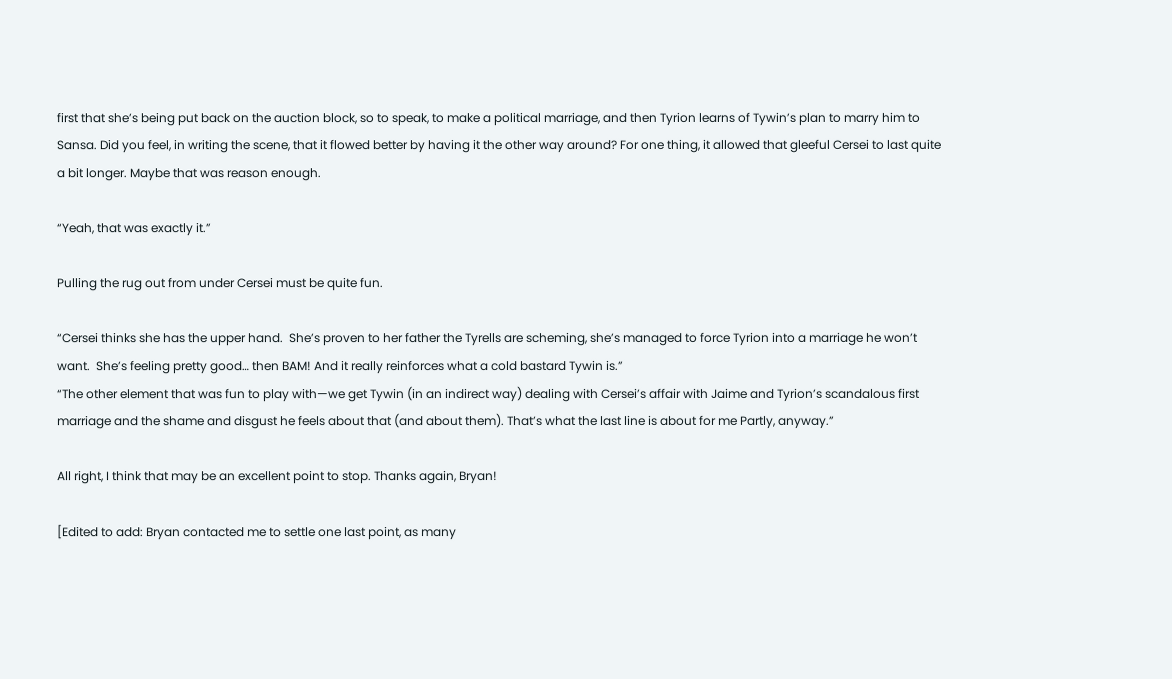first that she’s being put back on the auction block, so to speak, to make a political marriage, and then Tyrion learns of Tywin’s plan to marry him to Sansa. Did you feel, in writing the scene, that it flowed better by having it the other way around? For one thing, it allowed that gleeful Cersei to last quite a bit longer. Maybe that was reason enough.

“Yeah, that was exactly it.”

Pulling the rug out from under Cersei must be quite fun.

“Cersei thinks she has the upper hand.  She’s proven to her father the Tyrells are scheming, she’s managed to force Tyrion into a marriage he won’t want.  She’s feeling pretty good… then BAM! And it really reinforces what a cold bastard Tywin is.”
“The other element that was fun to play with—we get Tywin (in an indirect way) dealing with Cersei’s affair with Jaime and Tyrion’s scandalous first marriage and the shame and disgust he feels about that (and about them). That’s what the last line is about for me Partly, anyway.”

All right, I think that may be an excellent point to stop. Thanks again, Bryan!

[Edited to add: Bryan contacted me to settle one last point, as many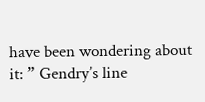have been wondering about it: ” Gendry’s line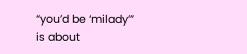“you’d be ‘milady’” is about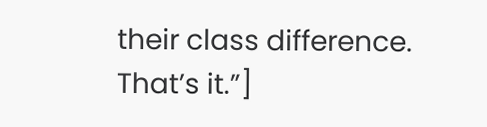their class difference.  That’s it.”]